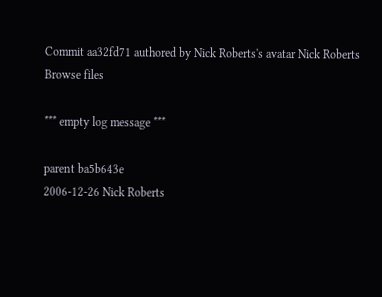Commit aa32fd71 authored by Nick Roberts's avatar Nick Roberts
Browse files

*** empty log message ***

parent ba5b643e
2006-12-26 Nick Roberts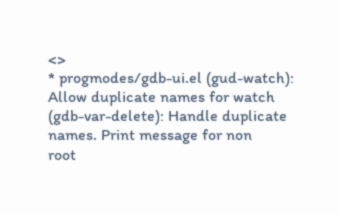<>
* progmodes/gdb-ui.el (gud-watch): Allow duplicate names for watch
(gdb-var-delete): Handle duplicate names. Print message for non
root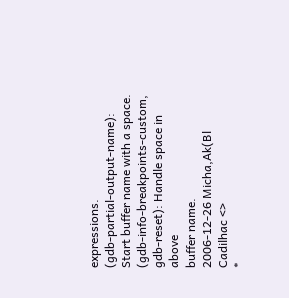expressions.
(gdb-partial-output-name): Start buffer name with a space.
(gdb-info-breakpoints-custom, gdb-reset): Handle space in above
buffer name.
2006-12-26 Micha,Ak(Bl Cadilhac <>
*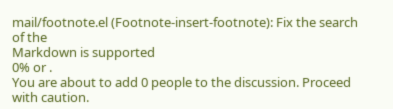mail/footnote.el (Footnote-insert-footnote): Fix the search of the
Markdown is supported
0% or .
You are about to add 0 people to the discussion. Proceed with caution.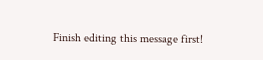Finish editing this message first!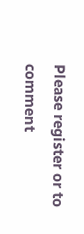Please register or to comment